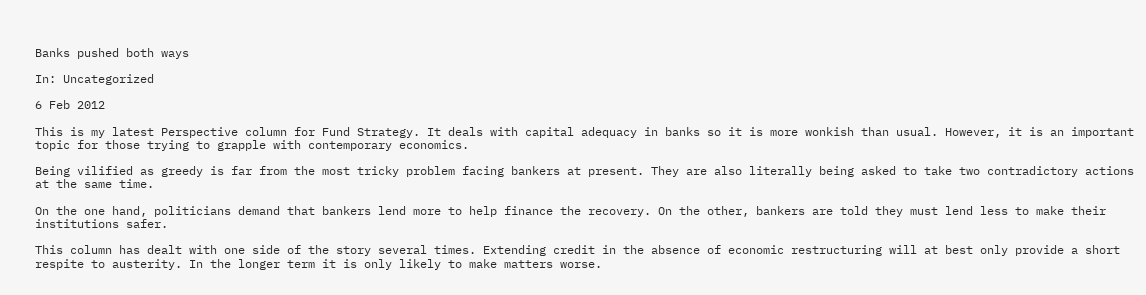Banks pushed both ways

In: Uncategorized

6 Feb 2012

This is my latest Perspective column for Fund Strategy. It deals with capital adequacy in banks so it is more wonkish than usual. However, it is an important topic for those trying to grapple with contemporary economics.

Being vilified as greedy is far from the most tricky problem facing bankers at present. They are also literally being asked to take two contradictory actions at the same time.

On the one hand, politicians demand that bankers lend more to help finance the recovery. On the other, bankers are told they must lend less to make their institutions safer.

This column has dealt with one side of the story several times. Extending credit in the absence of economic restructuring will at best only provide a short respite to austerity. In the longer term it is only likely to make matters worse.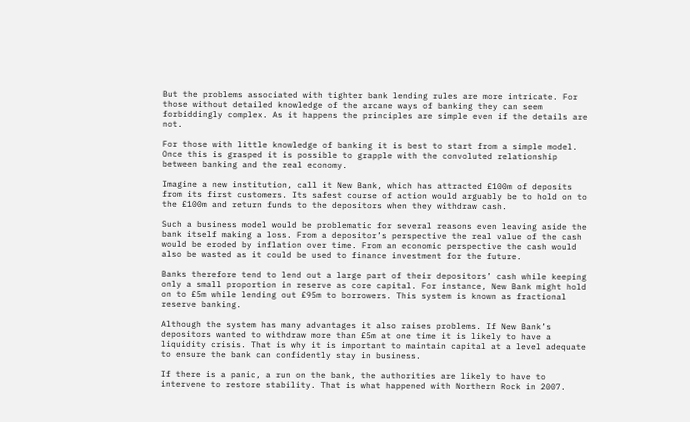But the problems associated with tighter bank lending rules are more intricate. For those without detailed knowledge of the arcane ways of banking they can seem forbiddingly complex. As it happens the principles are simple even if the details are not.

For those with little knowledge of banking it is best to start from a simple model. Once this is grasped it is possible to grapple with the convoluted relationship between banking and the real economy.

Imagine a new institution, call it New Bank, which has attracted £100m of deposits from its first customers. Its safest course of action would arguably be to hold on to the £100m and return funds to the depositors when they withdraw cash.

Such a business model would be problematic for several reasons even leaving aside the bank itself making a loss. From a depositor’s perspective the real value of the cash would be eroded by inflation over time. From an economic perspective the cash would also be wasted as it could be used to finance investment for the future.

Banks therefore tend to lend out a large part of their depositors’ cash while keeping only a small proportion in reserve as core capital. For instance, New Bank might hold on to £5m while lending out £95m to borrowers. This system is known as fractional reserve banking.

Although the system has many advantages it also raises problems. If New Bank’s depositors wanted to withdraw more than £5m at one time it is likely to have a liquidity crisis. That is why it is important to maintain capital at a level adequate to ensure the bank can confidently stay in business.

If there is a panic, a run on the bank, the authorities are likely to have to intervene to restore stability. That is what happened with Northern Rock in 2007.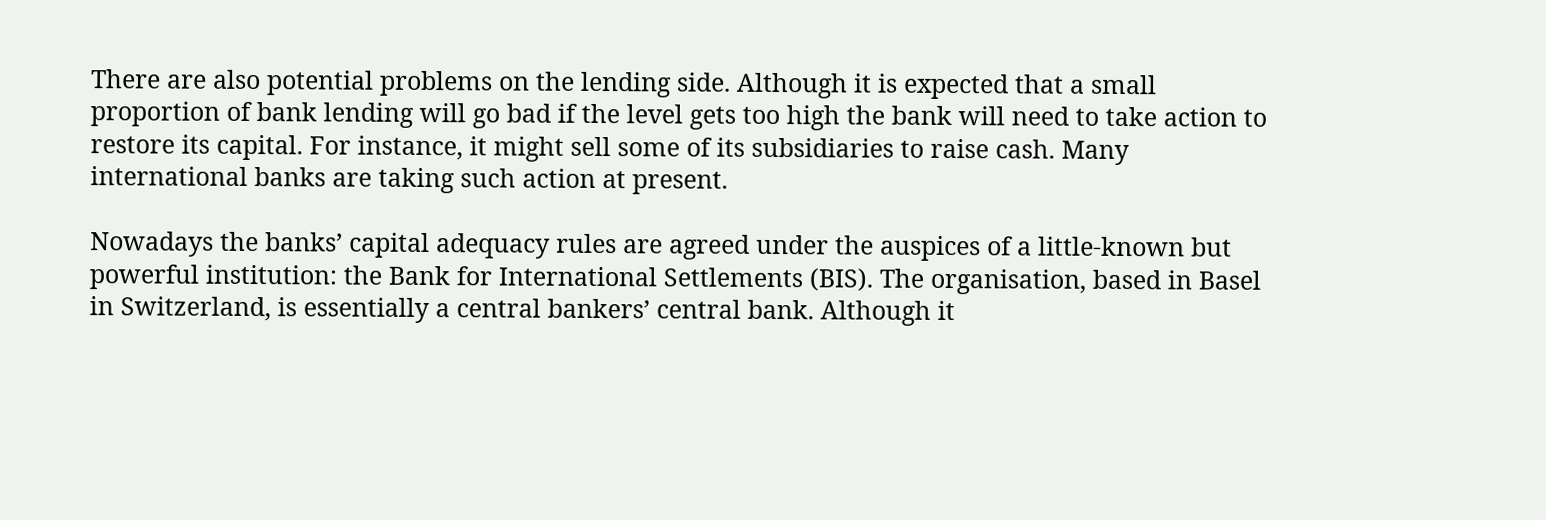There are also potential problems on the lending side. Although it is expected that a small proportion of bank lending will go bad if the level gets too high the bank will need to take action to restore its capital. For instance, it might sell some of its subsidiaries to raise cash. Many international banks are taking such action at present.

Nowadays the banks’ capital adequacy rules are agreed under the auspices of a little-known but powerful institution: the Bank for International Settlements (BIS). The organisation, based in Basel in Switzerland, is essentially a central bankers’ central bank. Although it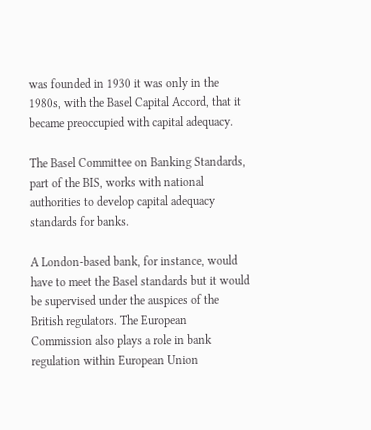was founded in 1930 it was only in the 1980s, with the Basel Capital Accord, that it became preoccupied with capital adequacy.

The Basel Committee on Banking Standards, part of the BIS, works with national authorities to develop capital adequacy standards for banks.

A London-based bank, for instance, would have to meet the Basel standards but it would be supervised under the auspices of the British regulators. The European Commission also plays a role in bank regulation within European Union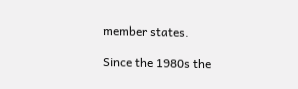member states.

Since the 1980s the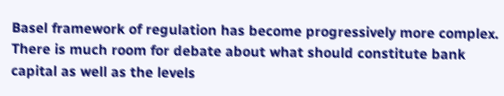Basel framework of regulation has become progressively more complex. There is much room for debate about what should constitute bank capital as well as the levels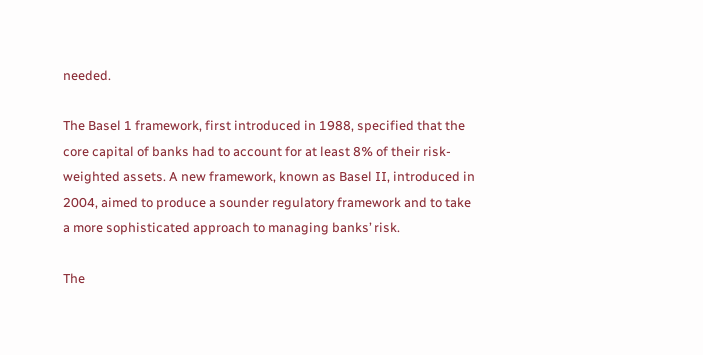needed.

The Basel 1 framework, first introduced in 1988, specified that the core capital of banks had to account for at least 8% of their risk-weighted assets. A new framework, known as Basel II, introduced in 2004, aimed to produce a sounder regulatory framework and to take a more sophisticated approach to managing banks’ risk.

The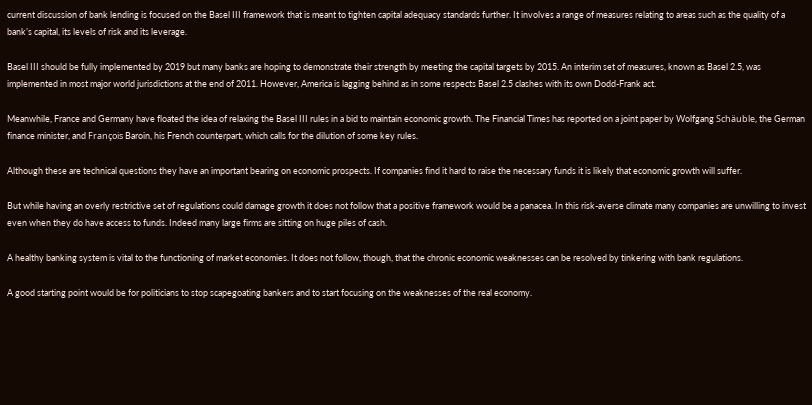current discussion of bank lending is focused on the Basel III framework that is meant to tighten capital adequacy standards further. It involves a range of measures relating to areas such as the quality of a bank’s capital, its levels of risk and its leverage.

Basel III should be fully implemented by 2019 but many banks are hoping to demonstrate their strength by meeting the capital targets by 2015. An interim set of measures, known as Basel 2.5, was implemented in most major world jurisdictions at the end of 2011. However, America is lagging behind as in some respects Basel 2.5 clashes with its own Dodd-Frank act.

Meanwhile, France and Germany have floated the idea of relaxing the Basel III rules in a bid to maintain economic growth. The Financial Times has reported on a joint paper by Wolfgang Schäuble, the German finance minister, and François Baroin, his French counterpart, which calls for the dilution of some key rules.

Although these are technical questions they have an important bearing on economic prospects. If companies find it hard to raise the necessary funds it is likely that economic growth will suffer.

But while having an overly restrictive set of regulations could damage growth it does not follow that a positive framework would be a panacea. In this risk-averse climate many companies are unwilling to invest even when they do have access to funds. Indeed many large firms are sitting on huge piles of cash.

A healthy banking system is vital to the functioning of market economies. It does not follow, though, that the chronic economic weaknesses can be resolved by tinkering with bank regulations.

A good starting point would be for politicians to stop scapegoating bankers and to start focusing on the weaknesses of the real economy.